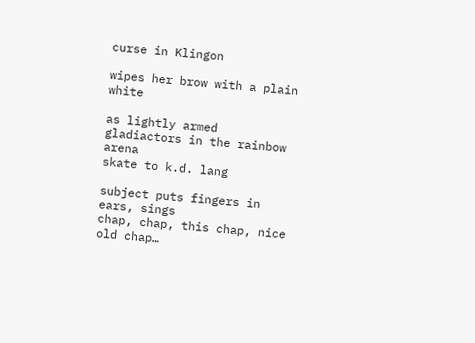curse in Klingon

wipes her brow with a plain white

as lightly armed
gladiactors in the rainbow arena
skate to k.d. lang

subject puts fingers in ears, sings
chap, chap, this chap, nice old chap…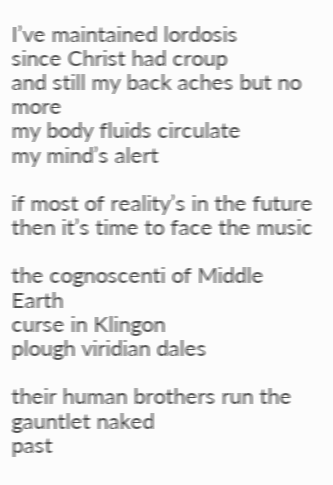I’ve maintained lordosis
since Christ had croup
and still my back aches but no more
my body fluids circulate
my mind’s alert

if most of reality’s in the future
then it’s time to face the music

the cognoscenti of Middle Earth
curse in Klingon
plough viridian dales

their human brothers run the gauntlet naked
past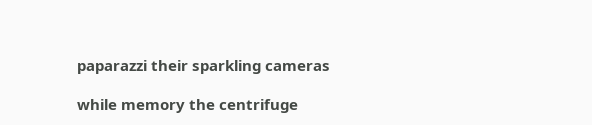paparazzi their sparkling cameras

while memory the centrifuge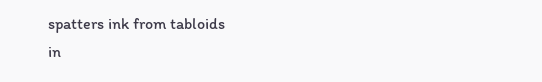spatters ink from tabloids
in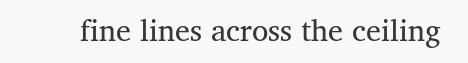fine lines across the ceiling